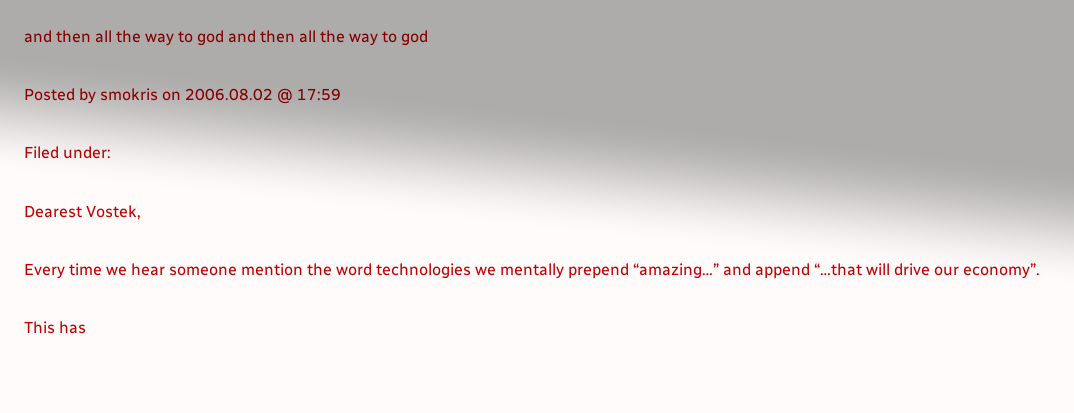and then all the way to god and then all the way to god

Posted by smokris on 2006.08.02 @ 17:59

Filed under:

Dearest Vostek,

Every time we hear someone mention the word technologies we mentally prepend “amazing…” and append “…that will drive our economy”.

This has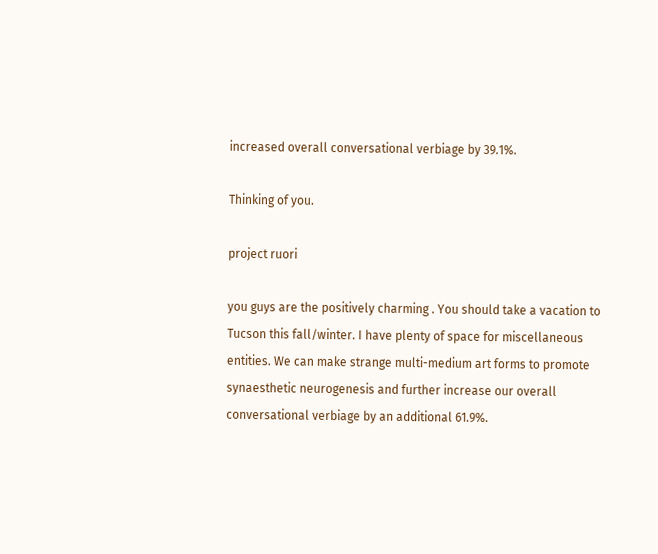increased overall conversational verbiage by 39.1%.

Thinking of you.

project ruori

you guys are the positively charming . You should take a vacation to Tucson this fall/winter. I have plenty of space for miscellaneous entities. We can make strange multi-medium art forms to promote synaesthetic neurogenesis and further increase our overall conversational verbiage by an additional 61.9%.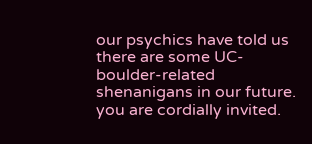our psychics have told us there are some UC-boulder-related shenanigans in our future. you are cordially invited.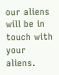our aliens will be in touch with your aliens.